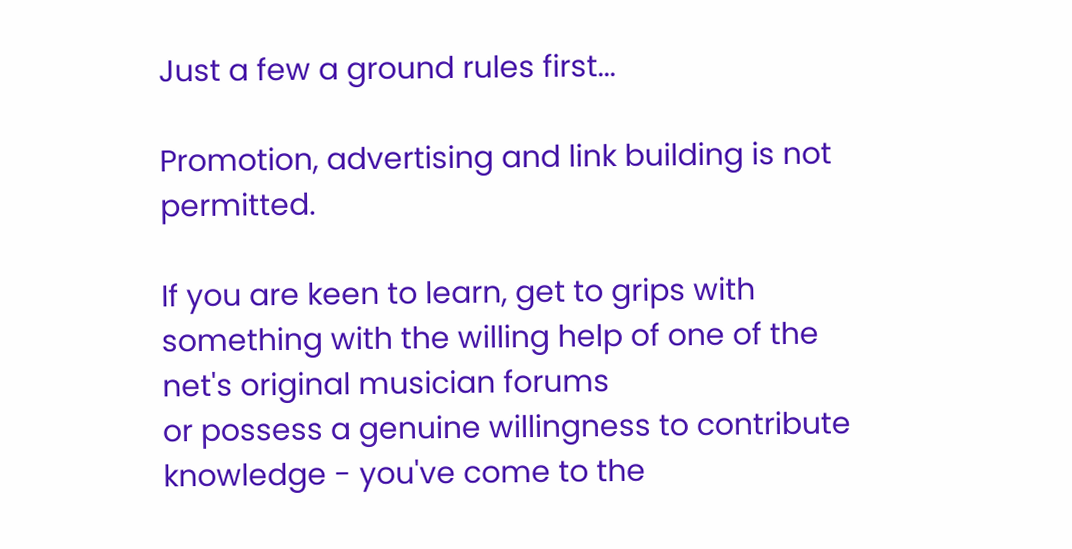Just a few a ground rules first...

Promotion, advertising and link building is not permitted.

If you are keen to learn, get to grips with something with the willing help of one of the net's original musician forums
or possess a genuine willingness to contribute knowledge - you've come to the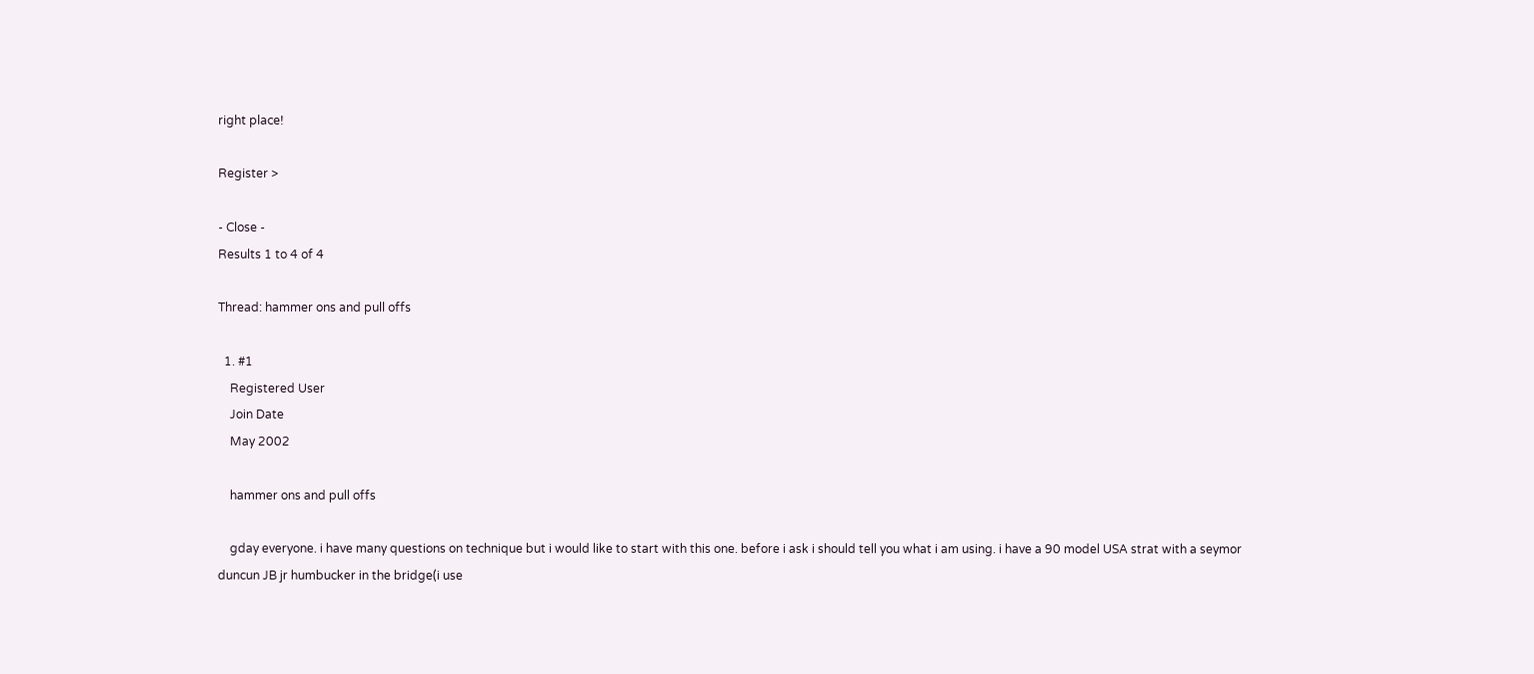right place!

Register >

- Close -
Results 1 to 4 of 4

Thread: hammer ons and pull offs

  1. #1
    Registered User
    Join Date
    May 2002

    hammer ons and pull offs

    gday everyone. i have many questions on technique but i would like to start with this one. before i ask i should tell you what i am using. i have a 90 model USA strat with a seymor duncun JB jr humbucker in the bridge(i use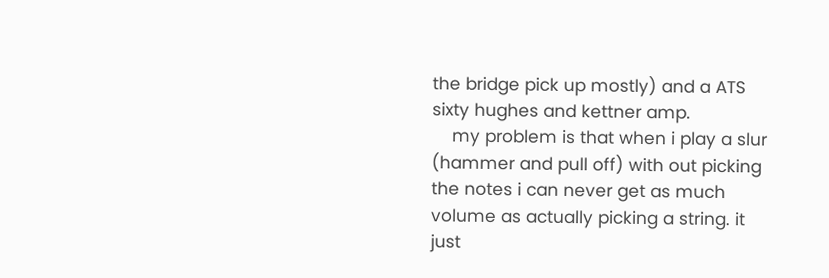the bridge pick up mostly) and a ATS sixty hughes and kettner amp.
    my problem is that when i play a slur (hammer and pull off) with out picking the notes i can never get as much volume as actually picking a string. it just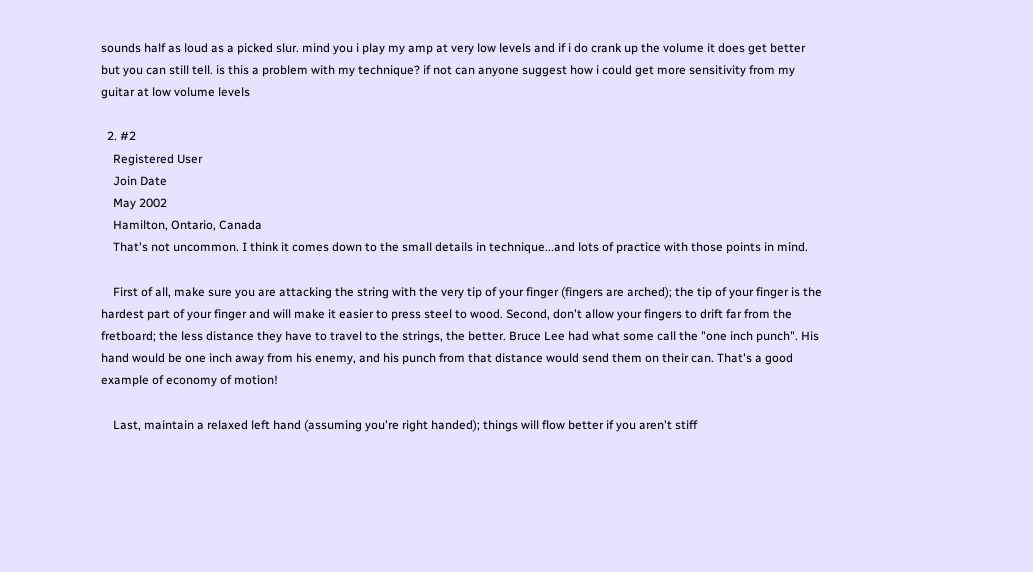sounds half as loud as a picked slur. mind you i play my amp at very low levels and if i do crank up the volume it does get better but you can still tell. is this a problem with my technique? if not can anyone suggest how i could get more sensitivity from my guitar at low volume levels

  2. #2
    Registered User
    Join Date
    May 2002
    Hamilton, Ontario, Canada
    That's not uncommon. I think it comes down to the small details in technique...and lots of practice with those points in mind.

    First of all, make sure you are attacking the string with the very tip of your finger (fingers are arched); the tip of your finger is the hardest part of your finger and will make it easier to press steel to wood. Second, don't allow your fingers to drift far from the fretboard; the less distance they have to travel to the strings, the better. Bruce Lee had what some call the "one inch punch". His hand would be one inch away from his enemy, and his punch from that distance would send them on their can. That's a good example of economy of motion!

    Last, maintain a relaxed left hand (assuming you're right handed); things will flow better if you aren't stiff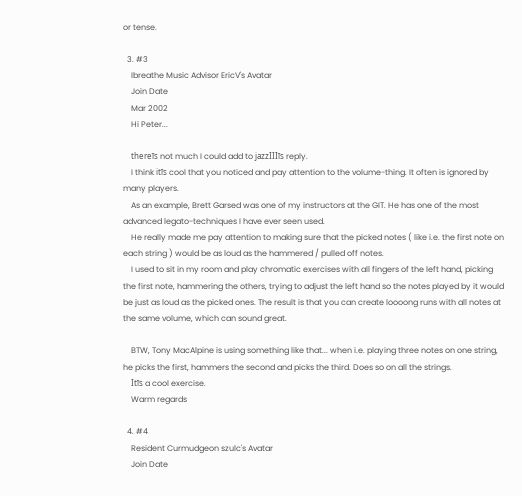or tense.

  3. #3
    Ibreathe Music Advisor EricV's Avatar
    Join Date
    Mar 2002
    Hi Peter...

    thereīs not much I could add to jazzIIIīs reply.
    I think itīs cool that you noticed and pay attention to the volume-thing. It often is ignored by many players.
    As an example, Brett Garsed was one of my instructors at the GIT. He has one of the most advanced legato-techniques I have ever seen used.
    He really made me pay attention to making sure that the picked notes ( like i.e. the first note on each string ) would be as loud as the hammered / pulled off notes.
    I used to sit in my room and play chromatic exercises with all fingers of the left hand, picking the first note, hammering the others, trying to adjust the left hand so the notes played by it would be just as loud as the picked ones. The result is that you can create loooong runs with all notes at the same volume, which can sound great.

    BTW, Tony MacAlpine is using something like that... when i.e. playing three notes on one string, he picks the first, hammers the second and picks the third. Does so on all the strings.
    Itīs a cool exercise.
    Warm regards

  4. #4
    Resident Curmudgeon szulc's Avatar
    Join Date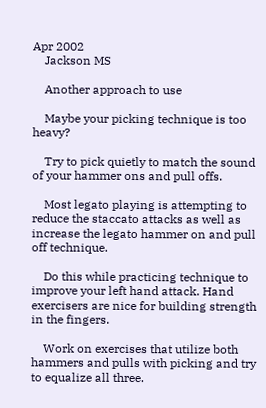Apr 2002
    Jackson MS

    Another approach to use

    Maybe your picking technique is too heavy?

    Try to pick quietly to match the sound of your hammer ons and pull offs.

    Most legato playing is attempting to reduce the staccato attacks as well as increase the legato hammer on and pull off technique.

    Do this while practicing technique to improve your left hand attack. Hand exercisers are nice for building strength in the fingers.

    Work on exercises that utilize both hammers and pulls with picking and try to equalize all three.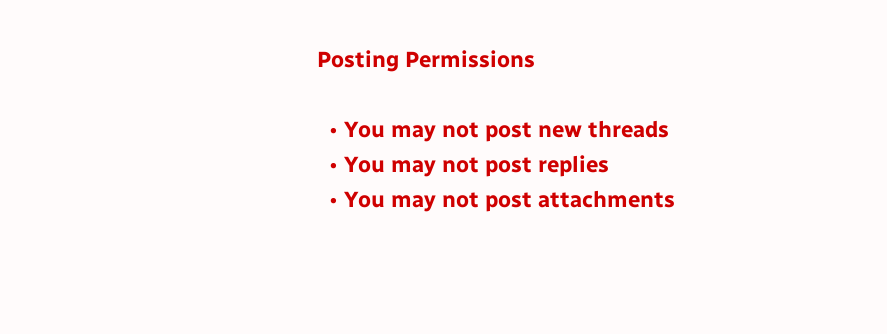Posting Permissions

  • You may not post new threads
  • You may not post replies
  • You may not post attachments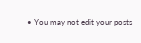• You may not edit your posts